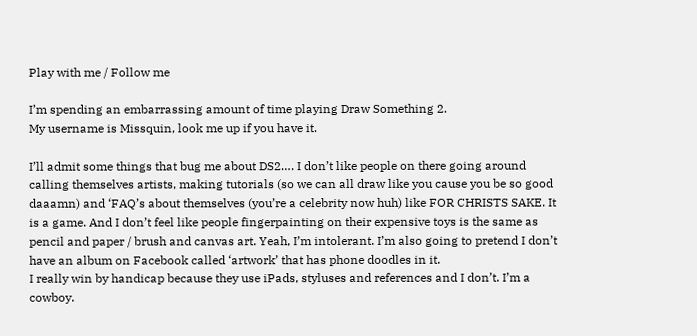Play with me / Follow me

I’m spending an embarrassing amount of time playing Draw Something 2.
My username is Missquin, look me up if you have it.

I’ll admit some things that bug me about DS2…. I don’t like people on there going around calling themselves artists, making tutorials (so we can all draw like you cause you be so good daaamn) and ‘FAQ’s about themselves (you’re a celebrity now huh) like FOR CHRISTS SAKE. It is a game. And I don’t feel like people fingerpainting on their expensive toys is the same as pencil and paper / brush and canvas art. Yeah, I’m intolerant. I’m also going to pretend I don’t have an album on Facebook called ‘artwork’ that has phone doodles in it.
I really win by handicap because they use iPads, styluses and references and I don’t. I’m a cowboy.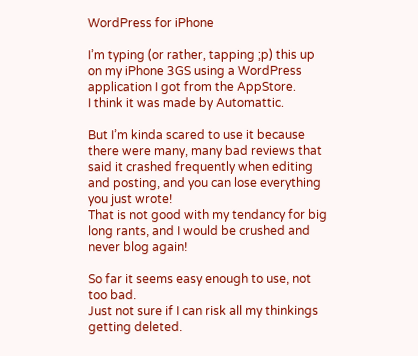WordPress for iPhone

I’m typing (or rather, tapping ;p) this up on my iPhone 3GS using a WordPress application I got from the AppStore.
I think it was made by Automattic.

But I’m kinda scared to use it because there were many, many bad reviews that said it crashed frequently when editing and posting, and you can lose everything you just wrote!
That is not good with my tendancy for big long rants, and I would be crushed and never blog again!

So far it seems easy enough to use, not too bad.
Just not sure if I can risk all my thinkings getting deleted.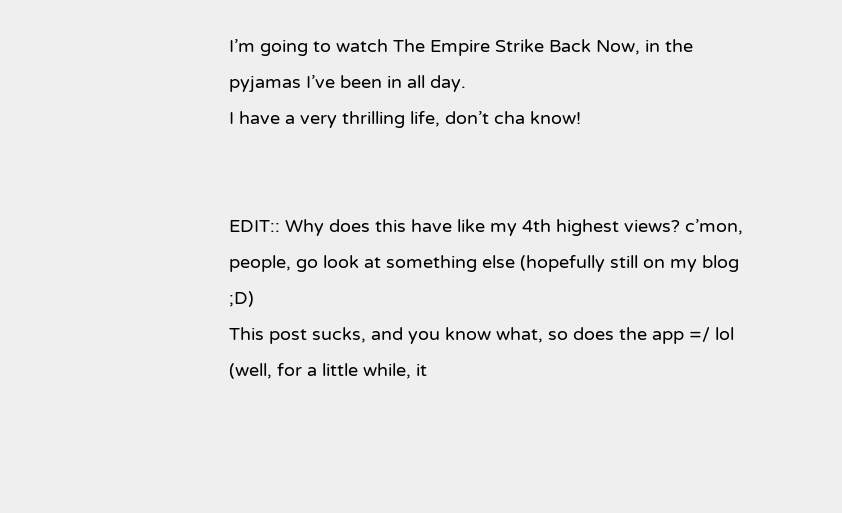I’m going to watch The Empire Strike Back Now, in the pyjamas I’ve been in all day.
I have a very thrilling life, don’t cha know!


EDIT:: Why does this have like my 4th highest views? c’mon, people, go look at something else (hopefully still on my blog ;D)
This post sucks, and you know what, so does the app =/ lol (well, for a little while, it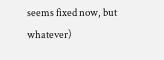seems fixed now, but whatever)